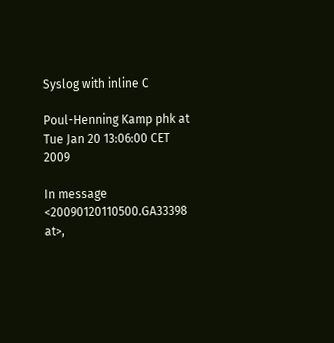Syslog with inline C

Poul-Henning Kamp phk at
Tue Jan 20 13:06:00 CET 2009

In message <20090120110500.GA33398 at>,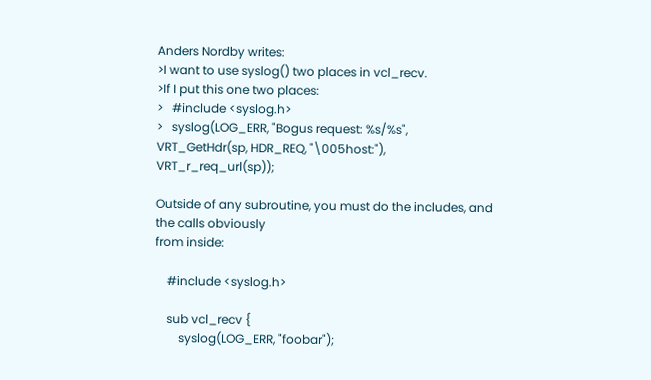Anders Nordby writes:
>I want to use syslog() two places in vcl_recv.
>If I put this one two places:
>   #include <syslog.h>
>   syslog(LOG_ERR, "Bogus request: %s/%s", VRT_GetHdr(sp, HDR_REQ, "\005host:"), VRT_r_req_url(sp));

Outside of any subroutine, you must do the includes, and the calls obviously
from inside:

    #include <syslog.h>

    sub vcl_recv {
        syslog(LOG_ERR, "foobar");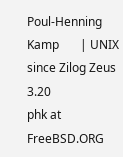Poul-Henning Kamp       | UNIX since Zilog Zeus 3.20
phk at FreeBSD.ORG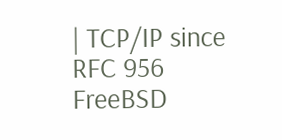| TCP/IP since RFC 956
FreeBSD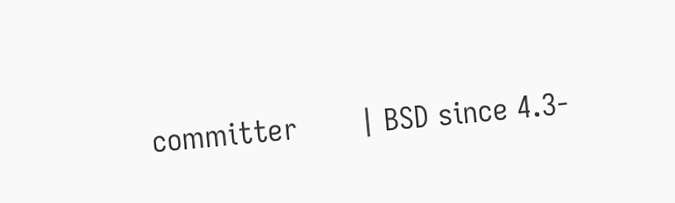committer       | BSD since 4.3-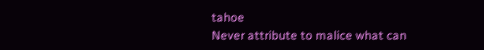tahoe
Never attribute to malice what can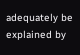adequately be explained by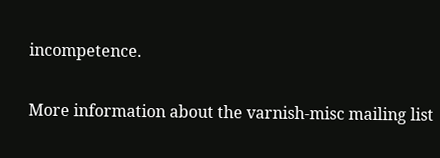incompetence.

More information about the varnish-misc mailing list